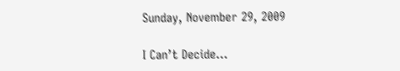Sunday, November 29, 2009

I Can’t Decide…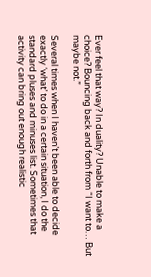Ever feel that way? In duality? Unable to make a choice? Bouncing back and forth from “I want to… But maybe not.”

Several times when I haven’t been able to decide exactly ‘what’ to do in a certain situation, I do the standard pluses and minuses list. Sometimes that activity can bring out enough realistic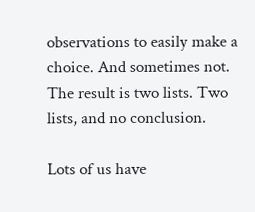observations to easily make a choice. And sometimes not. The result is two lists. Two lists, and no conclusion.

Lots of us have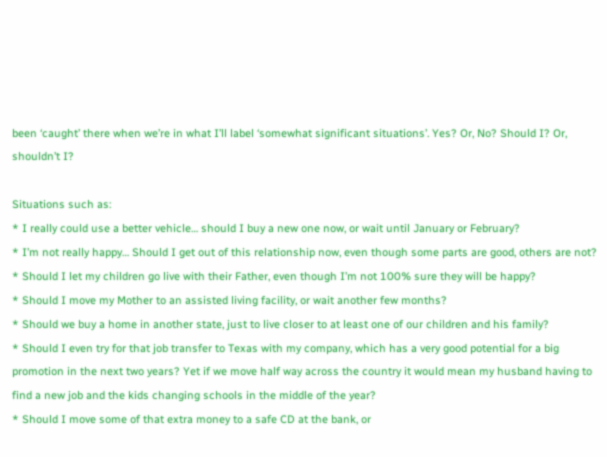been ‘caught’ there when we’re in what I’ll label ‘somewhat significant situations’. Yes? Or, No? Should I? Or, shouldn’t I?

Situations such as:
* I really could use a better vehicle… should I buy a new one now, or wait until January or February?
* I’m not really happy… Should I get out of this relationship now, even though some parts are good, others are not?
* Should I let my children go live with their Father, even though I’m not 100% sure they will be happy?
* Should I move my Mother to an assisted living facility, or wait another few months?
* Should we buy a home in another state, just to live closer to at least one of our children and his family?
* Should I even try for that job transfer to Texas with my company, which has a very good potential for a big promotion in the next two years? Yet if we move half way across the country it would mean my husband having to find a new job and the kids changing schools in the middle of the year?
* Should I move some of that extra money to a safe CD at the bank, or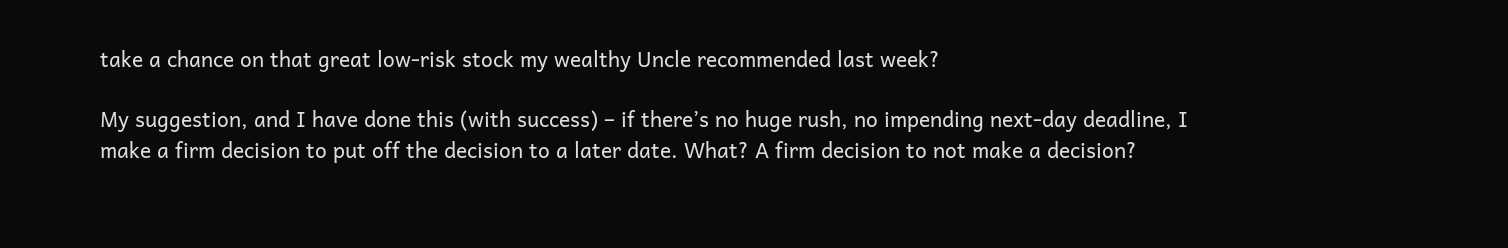take a chance on that great low-risk stock my wealthy Uncle recommended last week?

My suggestion, and I have done this (with success) – if there’s no huge rush, no impending next-day deadline, I make a firm decision to put off the decision to a later date. What? A firm decision to not make a decision?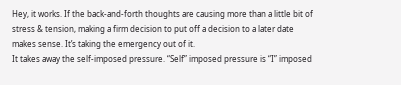Hey, it works. If the back-and-forth thoughts are causing more than a little bit of stress & tension, making a firm decision to put off a decision to a later date makes sense. It’s taking the emergency out of it.
It takes away the self-imposed pressure. “Self” imposed pressure is “I” imposed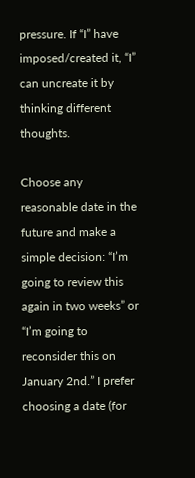pressure. If “I” have imposed/created it, “I” can uncreate it by thinking different thoughts.

Choose any reasonable date in the future and make a simple decision: “I’m going to review this again in two weeks” or “I’m going to reconsider this on January 2nd.” I prefer choosing a date (for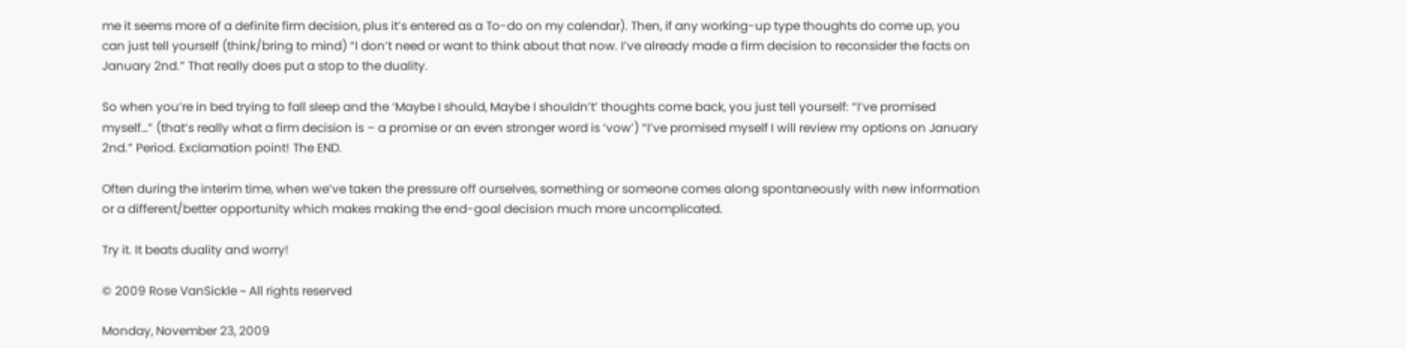me it seems more of a definite firm decision, plus it’s entered as a To-do on my calendar). Then, if any working-up type thoughts do come up, you can just tell yourself (think/bring to mind) “I don’t need or want to think about that now. I’ve already made a firm decision to reconsider the facts on January 2nd.” That really does put a stop to the duality.

So when you’re in bed trying to fall sleep and the ‘Maybe I should, Maybe I shouldn’t’ thoughts come back, you just tell yourself: “I’ve promised myself…” (that’s really what a firm decision is – a promise or an even stronger word is ‘vow’) “I’ve promised myself I will review my options on January 2nd.” Period. Exclamation point! The END.

Often during the interim time, when we’ve taken the pressure off ourselves, something or someone comes along spontaneously with new information or a different/better opportunity which makes making the end-goal decision much more uncomplicated.

Try it. It beats duality and worry!

© 2009 Rose VanSickle ~ All rights reserved

Monday, November 23, 2009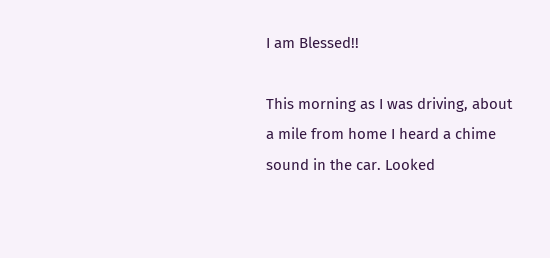I am Blessed!!

This morning as I was driving, about a mile from home I heard a chime sound in the car. Looked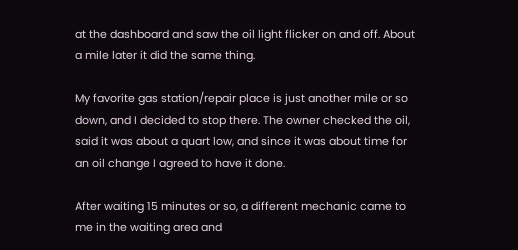at the dashboard and saw the oil light flicker on and off. About a mile later it did the same thing.

My favorite gas station/repair place is just another mile or so down, and I decided to stop there. The owner checked the oil, said it was about a quart low, and since it was about time for an oil change I agreed to have it done.

After waiting 15 minutes or so, a different mechanic came to me in the waiting area and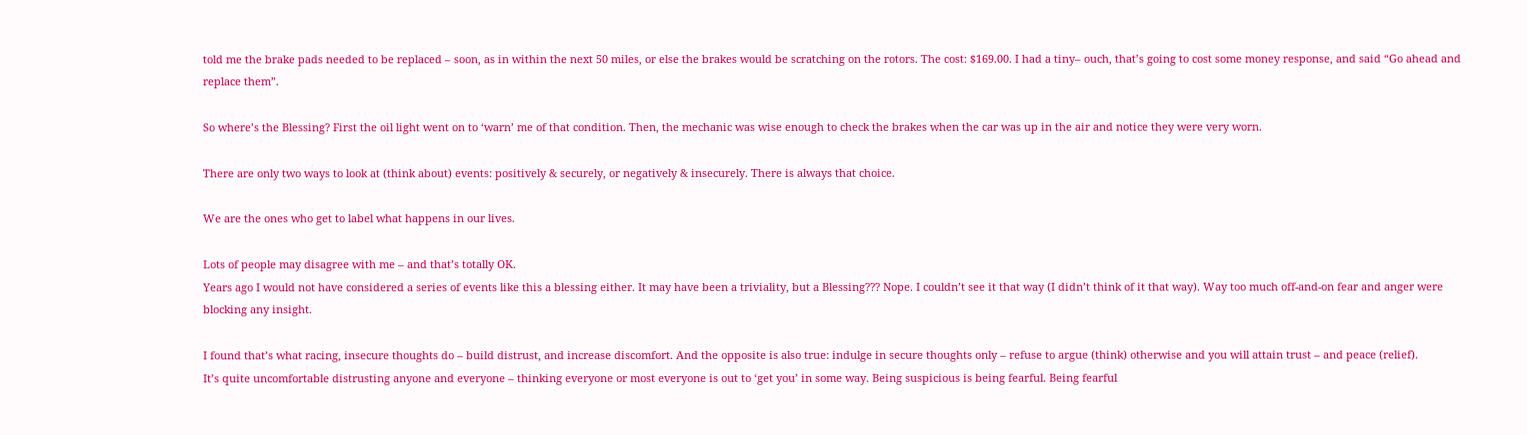told me the brake pads needed to be replaced – soon, as in within the next 50 miles, or else the brakes would be scratching on the rotors. The cost: $169.00. I had a tiny– ouch, that’s going to cost some money response, and said “Go ahead and replace them”.

So where’s the Blessing? First the oil light went on to ‘warn’ me of that condition. Then, the mechanic was wise enough to check the brakes when the car was up in the air and notice they were very worn.

There are only two ways to look at (think about) events: positively & securely, or negatively & insecurely. There is always that choice.

We are the ones who get to label what happens in our lives.

Lots of people may disagree with me – and that’s totally OK.
Years ago I would not have considered a series of events like this a blessing either. It may have been a triviality, but a Blessing??? Nope. I couldn’t see it that way (I didn’t think of it that way). Way too much off-and-on fear and anger were blocking any insight.

I found that’s what racing, insecure thoughts do – build distrust, and increase discomfort. And the opposite is also true: indulge in secure thoughts only – refuse to argue (think) otherwise and you will attain trust – and peace (relief).
It’s quite uncomfortable distrusting anyone and everyone – thinking everyone or most everyone is out to ‘get you’ in some way. Being suspicious is being fearful. Being fearful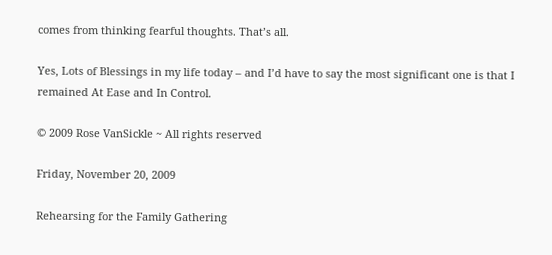comes from thinking fearful thoughts. That’s all.

Yes, Lots of Blessings in my life today – and I’d have to say the most significant one is that I remained At Ease and In Control.

© 2009 Rose VanSickle ~ All rights reserved

Friday, November 20, 2009

Rehearsing for the Family Gathering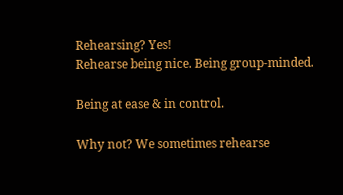Rehearsing? Yes!
Rehearse being nice. Being group-minded.

Being at ease & in control.

Why not? We sometimes rehearse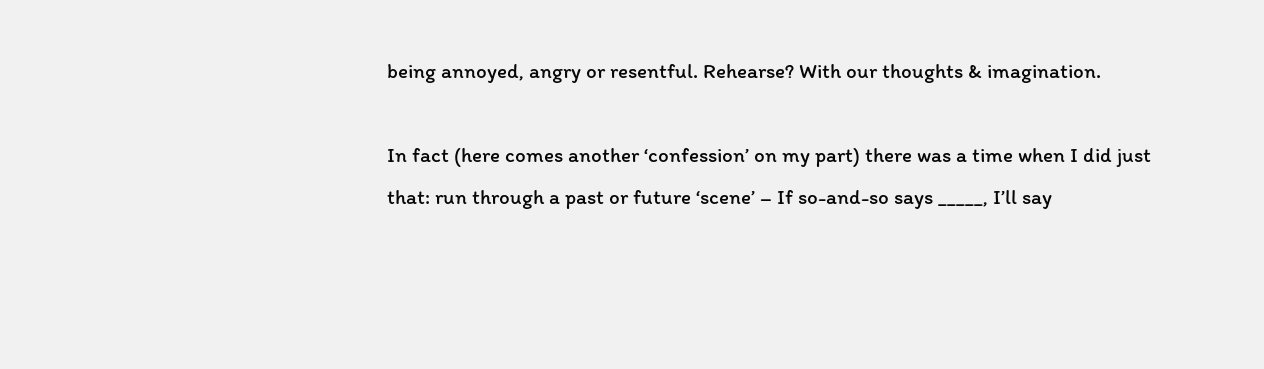being annoyed, angry or resentful. Rehearse? With our thoughts & imagination.

In fact (here comes another ‘confession’ on my part) there was a time when I did just that: run through a past or future ‘scene’ – If so-and-so says _____, I’ll say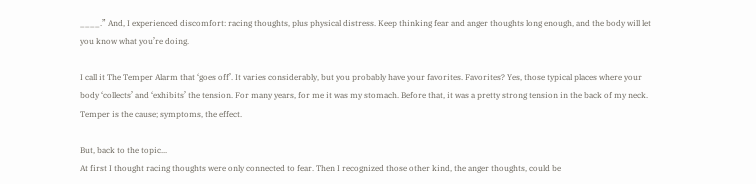____.” And, I experienced discomfort: racing thoughts, plus physical distress. Keep thinking fear and anger thoughts long enough, and the body will let you know what you’re doing.

I call it The Temper Alarm that ‘goes off’. It varies considerably, but you probably have your favorites. Favorites? Yes, those typical places where your body ‘collects’ and ‘exhibits’ the tension. For many years, for me it was my stomach. Before that, it was a pretty strong tension in the back of my neck. Temper is the cause; symptoms, the effect.

But, back to the topic...
At first I thought racing thoughts were only connected to fear. Then I recognized those other kind, the anger thoughts, could be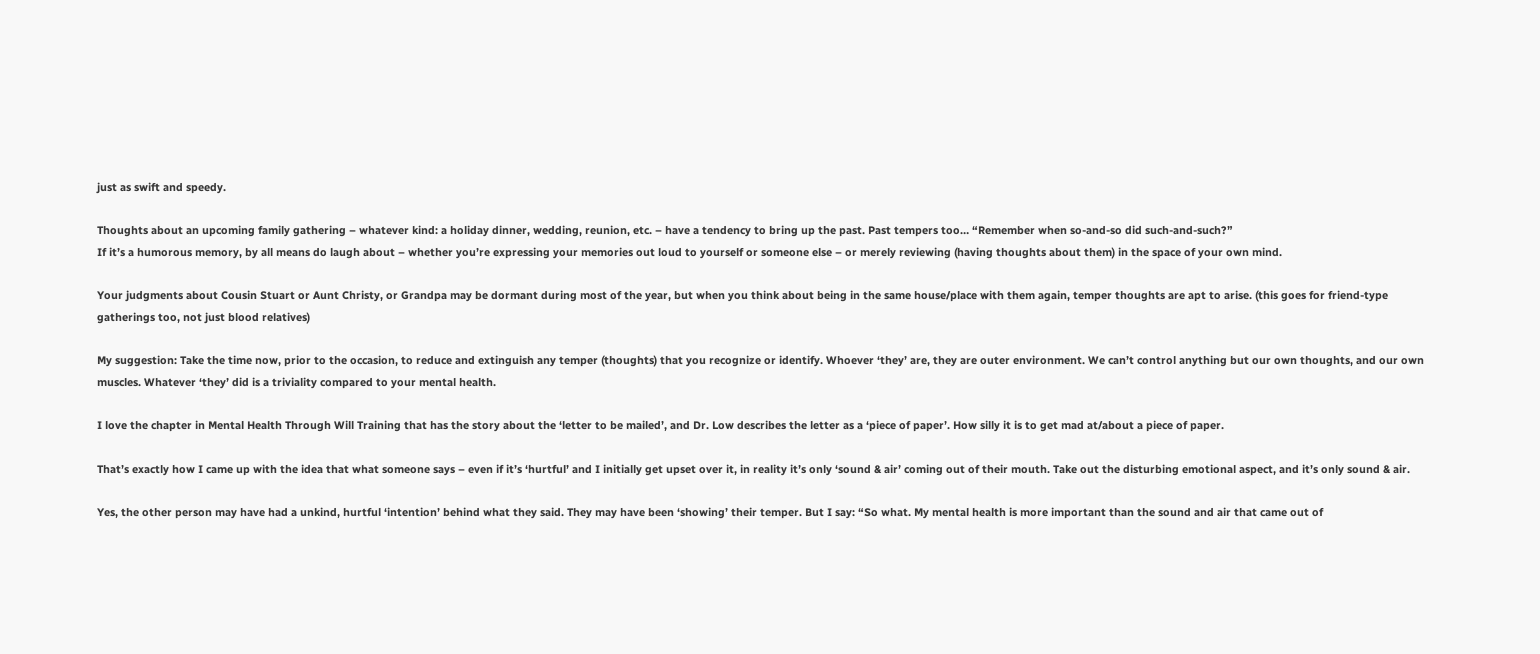just as swift and speedy.

Thoughts about an upcoming family gathering – whatever kind: a holiday dinner, wedding, reunion, etc. – have a tendency to bring up the past. Past tempers too… “Remember when so-and-so did such-and-such?”
If it’s a humorous memory, by all means do laugh about – whether you’re expressing your memories out loud to yourself or someone else – or merely reviewing (having thoughts about them) in the space of your own mind.

Your judgments about Cousin Stuart or Aunt Christy, or Grandpa may be dormant during most of the year, but when you think about being in the same house/place with them again, temper thoughts are apt to arise. (this goes for friend-type gatherings too, not just blood relatives)

My suggestion: Take the time now, prior to the occasion, to reduce and extinguish any temper (thoughts) that you recognize or identify. Whoever ‘they’ are, they are outer environment. We can’t control anything but our own thoughts, and our own muscles. Whatever ‘they’ did is a triviality compared to your mental health.

I love the chapter in Mental Health Through Will Training that has the story about the ‘letter to be mailed’, and Dr. Low describes the letter as a ‘piece of paper’. How silly it is to get mad at/about a piece of paper.

That’s exactly how I came up with the idea that what someone says – even if it’s ‘hurtful’ and I initially get upset over it, in reality it’s only ‘sound & air’ coming out of their mouth. Take out the disturbing emotional aspect, and it’s only sound & air.

Yes, the other person may have had a unkind, hurtful ‘intention’ behind what they said. They may have been ‘showing’ their temper. But I say: “So what. My mental health is more important than the sound and air that came out of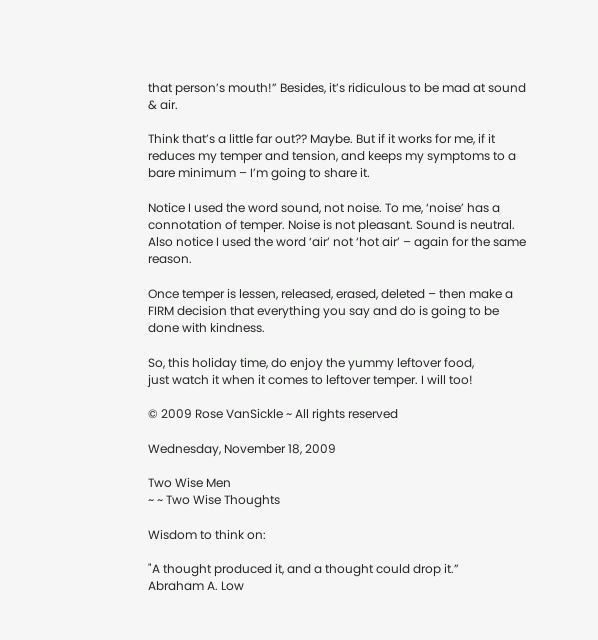that person’s mouth!” Besides, it’s ridiculous to be mad at sound & air.

Think that’s a little far out?? Maybe. But if it works for me, if it reduces my temper and tension, and keeps my symptoms to a bare minimum – I’m going to share it.

Notice I used the word sound, not noise. To me, ‘noise’ has a connotation of temper. Noise is not pleasant. Sound is neutral. Also notice I used the word ‘air’ not ‘hot air’ – again for the same reason.

Once temper is lessen, released, erased, deleted – then make a FIRM decision that everything you say and do is going to be done with kindness.

So, this holiday time, do enjoy the yummy leftover food,
just watch it when it comes to leftover temper. I will too!

© 2009 Rose VanSickle ~ All rights reserved

Wednesday, November 18, 2009

Two Wise Men
~ ~ Two Wise Thoughts

Wisdom to think on:

"A thought produced it, and a thought could drop it.”
Abraham A. Low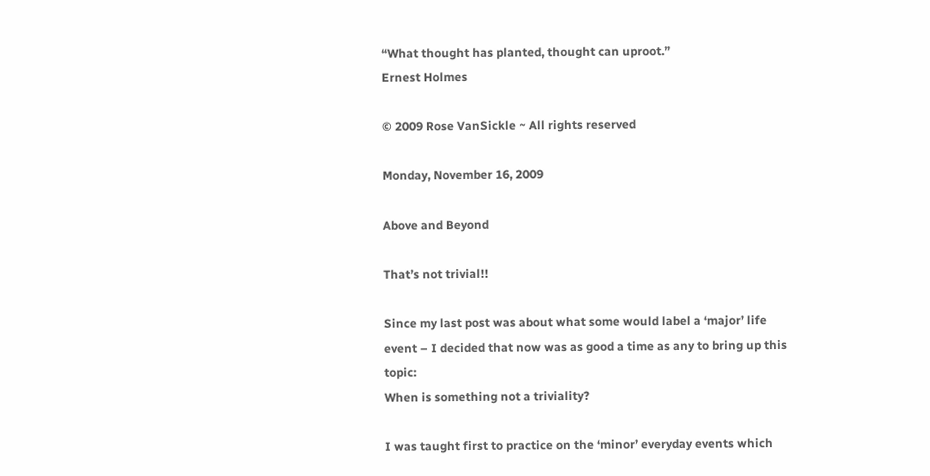“What thought has planted, thought can uproot.”
Ernest Holmes

© 2009 Rose VanSickle ~ All rights reserved

Monday, November 16, 2009

Above and Beyond

That’s not trivial!!

Since my last post was about what some would label a ‘major’ life event – I decided that now was as good a time as any to bring up this topic:
When is something not a triviality?

I was taught first to practice on the ‘minor’ everyday events which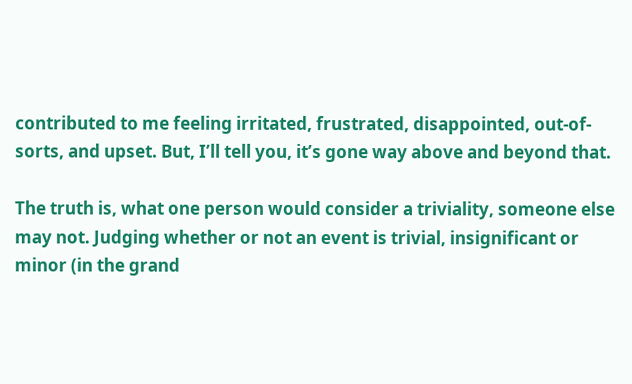contributed to me feeling irritated, frustrated, disappointed, out-of-sorts, and upset. But, I’ll tell you, it’s gone way above and beyond that.

The truth is, what one person would consider a triviality, someone else may not. Judging whether or not an event is trivial, insignificant or minor (in the grand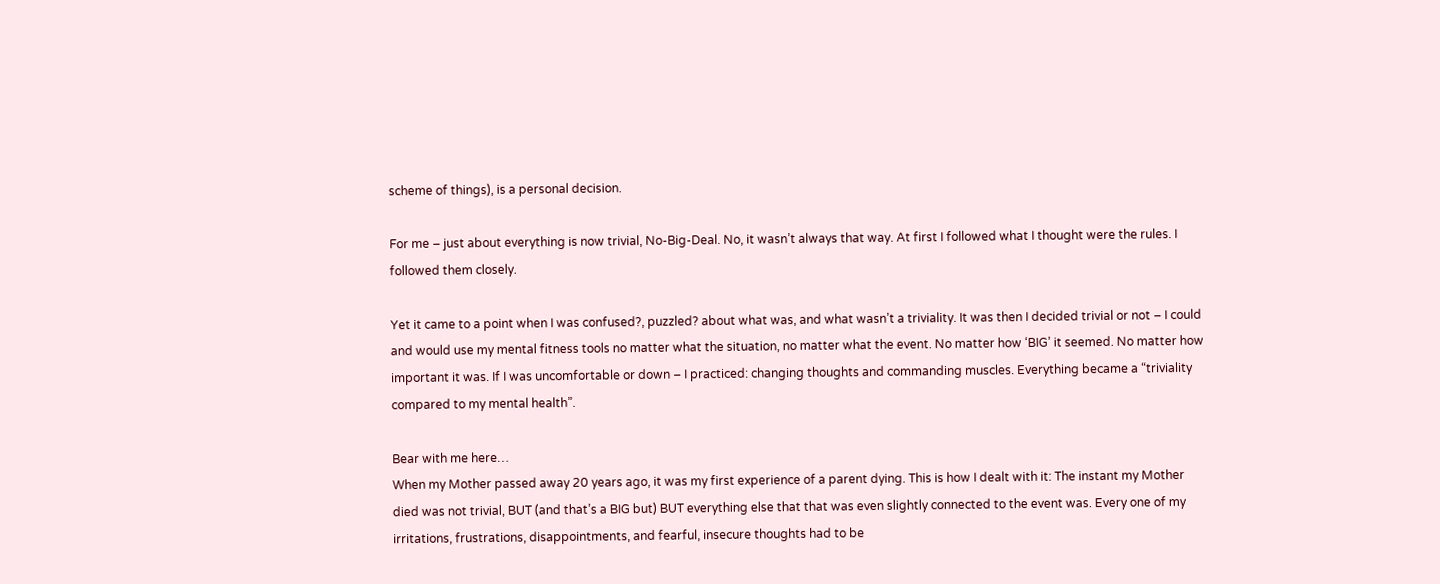scheme of things), is a personal decision.

For me – just about everything is now trivial, No-Big-Deal. No, it wasn’t always that way. At first I followed what I thought were the rules. I followed them closely.

Yet it came to a point when I was confused?, puzzled? about what was, and what wasn’t a triviality. It was then I decided trivial or not – I could and would use my mental fitness tools no matter what the situation, no matter what the event. No matter how ‘BIG’ it seemed. No matter how important it was. If I was uncomfortable or down – I practiced: changing thoughts and commanding muscles. Everything became a “triviality compared to my mental health”.

Bear with me here…
When my Mother passed away 20 years ago, it was my first experience of a parent dying. This is how I dealt with it: The instant my Mother died was not trivial, BUT (and that’s a BIG but) BUT everything else that that was even slightly connected to the event was. Every one of my irritations, frustrations, disappointments, and fearful, insecure thoughts had to be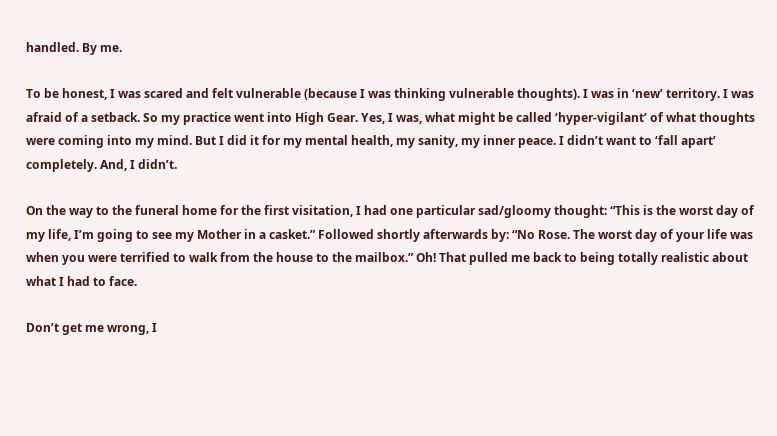handled. By me.

To be honest, I was scared and felt vulnerable (because I was thinking vulnerable thoughts). I was in ‘new’ territory. I was afraid of a setback. So my practice went into High Gear. Yes, I was, what might be called ‘hyper-vigilant’ of what thoughts were coming into my mind. But I did it for my mental health, my sanity, my inner peace. I didn’t want to ‘fall apart’ completely. And, I didn’t.

On the way to the funeral home for the first visitation, I had one particular sad/gloomy thought: “This is the worst day of my life, I’m going to see my Mother in a casket.” Followed shortly afterwards by: “No Rose. The worst day of your life was when you were terrified to walk from the house to the mailbox.” Oh! That pulled me back to being totally realistic about what I had to face.

Don’t get me wrong, I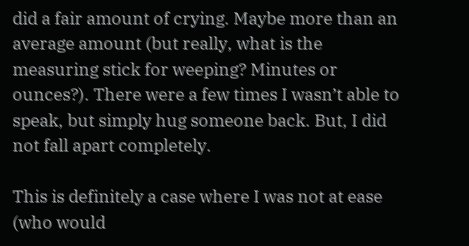did a fair amount of crying. Maybe more than an average amount (but really, what is the measuring stick for weeping? Minutes or ounces?). There were a few times I wasn’t able to speak, but simply hug someone back. But, I did not fall apart completely.

This is definitely a case where I was not at ease (who would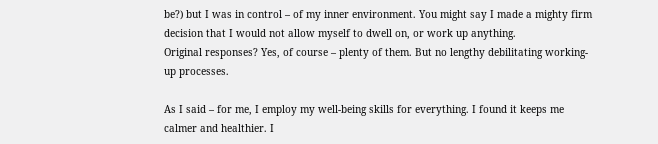be?) but I was in control – of my inner environment. You might say I made a mighty firm decision that I would not allow myself to dwell on, or work up anything.
Original responses? Yes, of course – plenty of them. But no lengthy debilitating working-up processes.

As I said – for me, I employ my well-being skills for everything. I found it keeps me calmer and healthier. I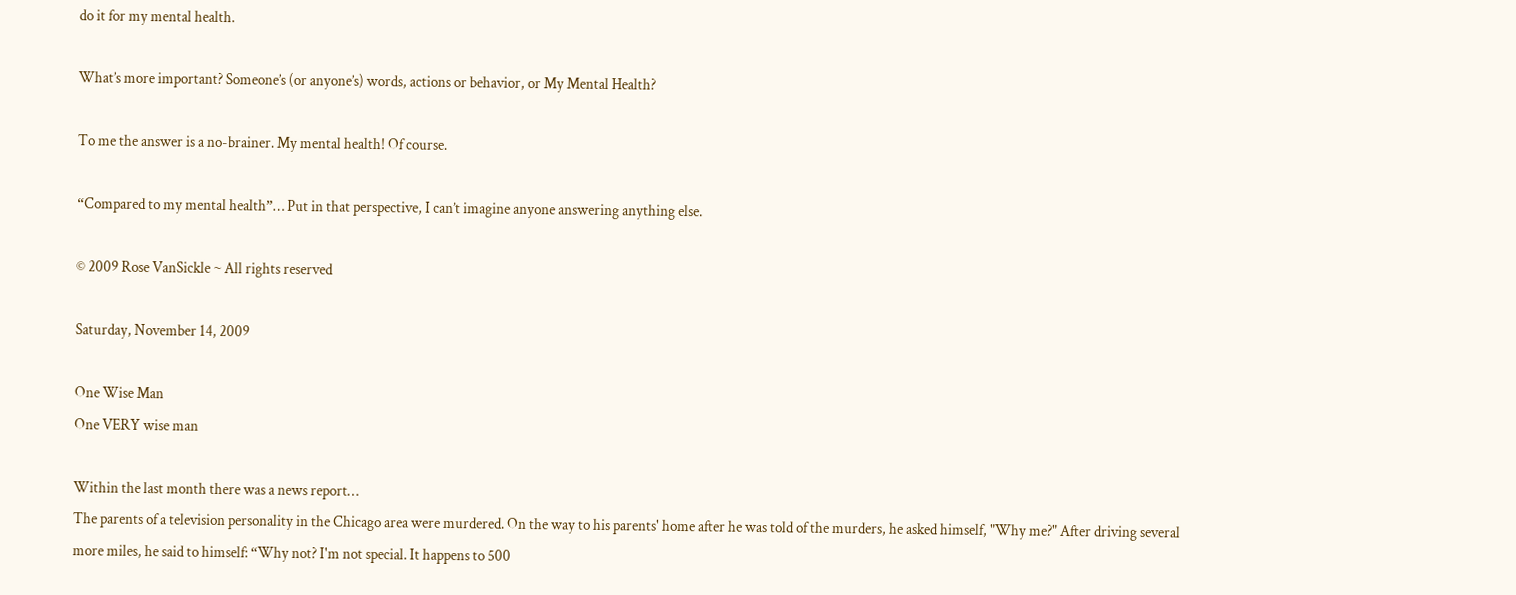do it for my mental health.

What’s more important? Someone’s (or anyone’s) words, actions or behavior, or My Mental Health?

To me the answer is a no-brainer. My mental health! Of course.

“Compared to my mental health”… Put in that perspective, I can’t imagine anyone answering anything else.

© 2009 Rose VanSickle ~ All rights reserved

Saturday, November 14, 2009

One Wise Man
One VERY wise man

Within the last month there was a news report…
The parents of a television personality in the Chicago area were murdered. On the way to his parents' home after he was told of the murders, he asked himself, "Why me?" After driving several more miles, he said to himself: “Why not? I'm not special. It happens to 500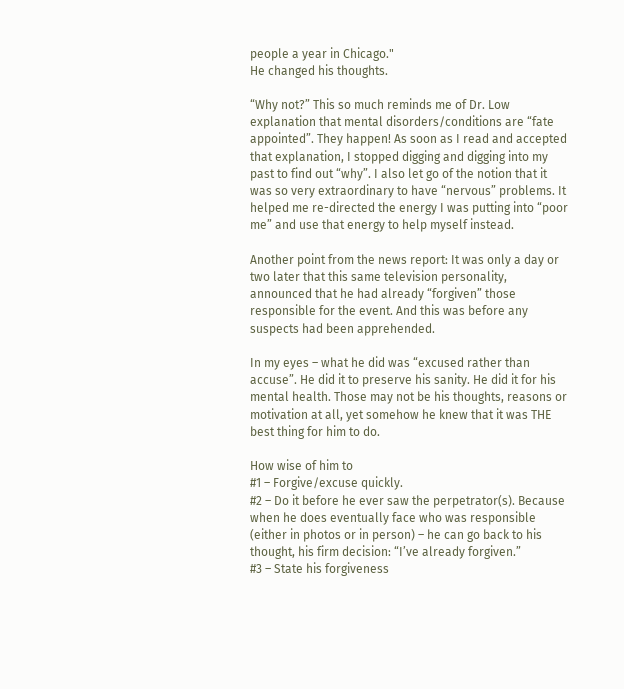people a year in Chicago."
He changed his thoughts.

“Why not?” This so much reminds me of Dr. Low explanation that mental disorders/conditions are “fate appointed”. They happen! As soon as I read and accepted that explanation, I stopped digging and digging into my past to find out “why”. I also let go of the notion that it was so very extraordinary to have “nervous” problems. It helped me re-directed the energy I was putting into “poor me” and use that energy to help myself instead.

Another point from the news report: It was only a day or two later that this same television personality, announced that he had already “forgiven” those responsible for the event. And this was before any suspects had been apprehended.

In my eyes – what he did was “excused rather than accuse”. He did it to preserve his sanity. He did it for his mental health. Those may not be his thoughts, reasons or motivation at all, yet somehow he knew that it was THE best thing for him to do.

How wise of him to
#1 – Forgive/excuse quickly.
#2 – Do it before he ever saw the perpetrator(s). Because when he does eventually face who was responsible (either in photos or in person) – he can go back to his thought, his firm decision: “I’ve already forgiven.”
#3 – State his forgiveness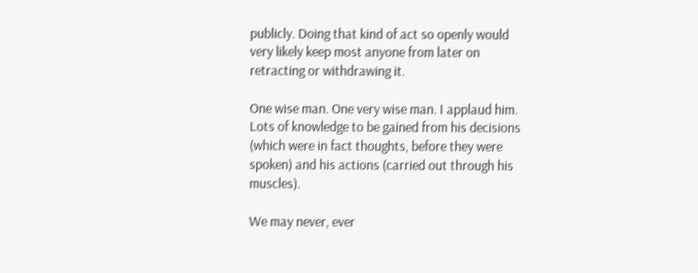publicly. Doing that kind of act so openly would very likely keep most anyone from later on retracting or withdrawing it.

One wise man. One very wise man. I applaud him.
Lots of knowledge to be gained from his decisions (which were in fact thoughts, before they were spoken) and his actions (carried out through his muscles).

We may never, ever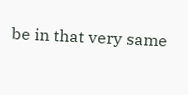be in that very same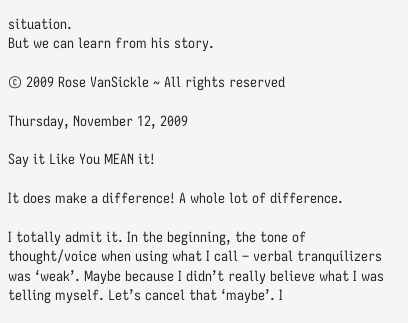situation.
But we can learn from his story.

© 2009 Rose VanSickle ~ All rights reserved

Thursday, November 12, 2009

Say it Like You MEAN it!

It does make a difference! A whole lot of difference.

I totally admit it. In the beginning, the tone of thought/voice when using what I call – verbal tranquilizers was ‘weak’. Maybe because I didn’t really believe what I was telling myself. Let’s cancel that ‘maybe’. I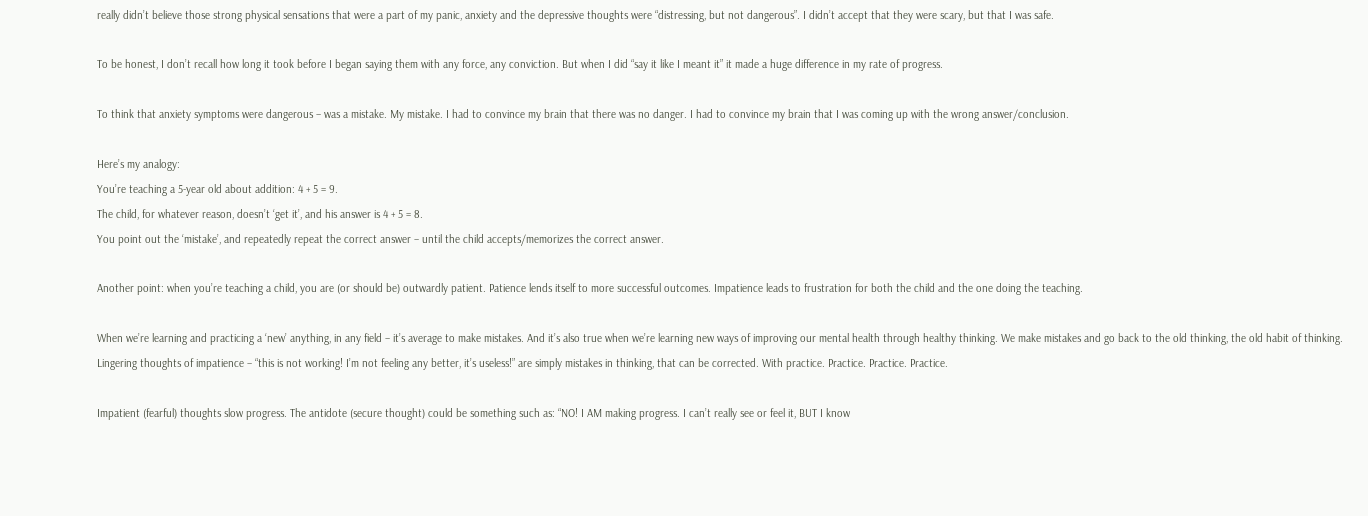really didn’t believe those strong physical sensations that were a part of my panic, anxiety and the depressive thoughts were “distressing, but not dangerous”. I didn’t accept that they were scary, but that I was safe.

To be honest, I don’t recall how long it took before I began saying them with any force, any conviction. But when I did “say it like I meant it” it made a huge difference in my rate of progress.

To think that anxiety symptoms were dangerous – was a mistake. My mistake. I had to convince my brain that there was no danger. I had to convince my brain that I was coming up with the wrong answer/conclusion.

Here’s my analogy:
You’re teaching a 5-year old about addition: 4 + 5 = 9.
The child, for whatever reason, doesn’t ‘get it’, and his answer is 4 + 5 = 8.
You point out the ‘mistake’, and repeatedly repeat the correct answer – until the child accepts/memorizes the correct answer.

Another point: when you’re teaching a child, you are (or should be) outwardly patient. Patience lends itself to more successful outcomes. Impatience leads to frustration for both the child and the one doing the teaching.

When we’re learning and practicing a ‘new’ anything, in any field – it’s average to make mistakes. And it’s also true when we’re learning new ways of improving our mental health through healthy thinking. We make mistakes and go back to the old thinking, the old habit of thinking.
Lingering thoughts of impatience – “this is not working! I’m not feeling any better, it’s useless!” are simply mistakes in thinking, that can be corrected. With practice. Practice. Practice. Practice.

Impatient (fearful) thoughts slow progress. The antidote (secure thought) could be something such as: “NO! I AM making progress. I can’t really see or feel it, BUT I know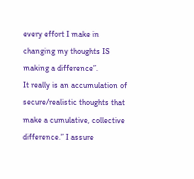every effort I make in changing my thoughts IS making a difference”.
It really is an accumulation of secure/realistic thoughts that make a cumulative, collective difference.” I assure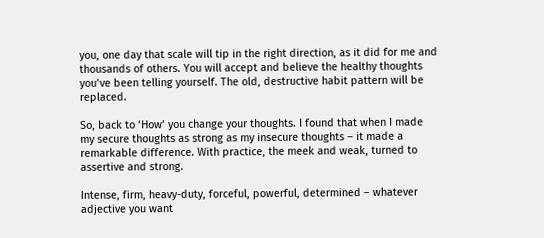you, one day that scale will tip in the right direction, as it did for me and thousands of others. You will accept and believe the healthy thoughts you’ve been telling yourself. The old, destructive habit pattern will be replaced.

So, back to ‘How’ you change your thoughts. I found that when I made my secure thoughts as strong as my insecure thoughts – it made a remarkable difference. With practice, the meek and weak, turned to assertive and strong.

Intense, firm, heavy-duty, forceful, powerful, determined – whatever adjective you want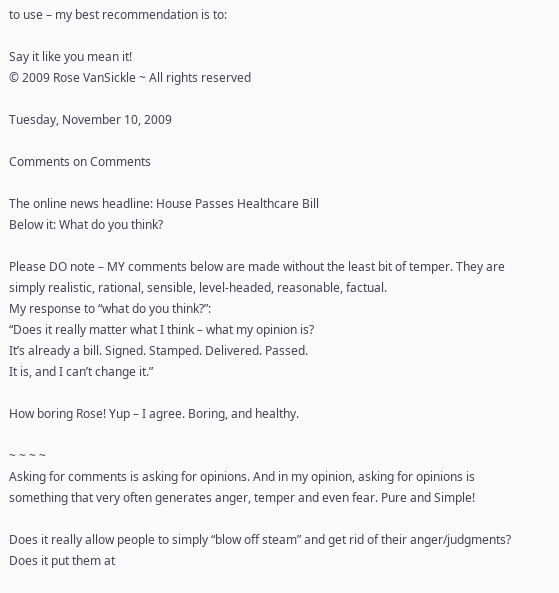to use – my best recommendation is to:

Say it like you mean it!
© 2009 Rose VanSickle ~ All rights reserved

Tuesday, November 10, 2009

Comments on Comments

The online news headline: House Passes Healthcare Bill
Below it: What do you think?

Please DO note – MY comments below are made without the least bit of temper. They are simply realistic, rational, sensible, level-headed, reasonable, factual.
My response to “what do you think?”:
“Does it really matter what I think – what my opinion is?
It’s already a bill. Signed. Stamped. Delivered. Passed.
It is, and I can’t change it.”

How boring Rose! Yup – I agree. Boring, and healthy.

~ ~ ~ ~
Asking for comments is asking for opinions. And in my opinion, asking for opinions is something that very often generates anger, temper and even fear. Pure and Simple!

Does it really allow people to simply “blow off steam” and get rid of their anger/judgments? Does it put them at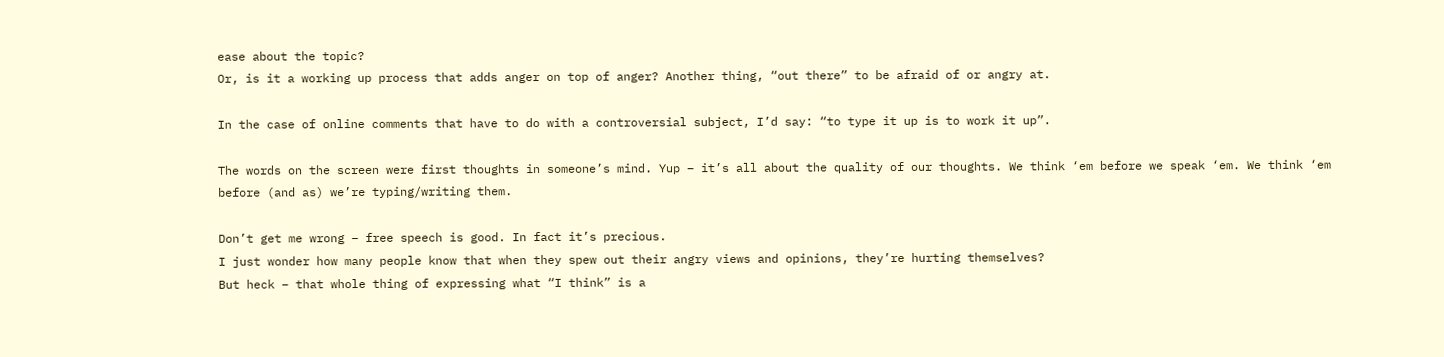ease about the topic?
Or, is it a working up process that adds anger on top of anger? Another thing, “out there” to be afraid of or angry at.

In the case of online comments that have to do with a controversial subject, I’d say: “to type it up is to work it up”.

The words on the screen were first thoughts in someone’s mind. Yup – it’s all about the quality of our thoughts. We think ‘em before we speak ‘em. We think ‘em before (and as) we’re typing/writing them.

Don’t get me wrong – free speech is good. In fact it’s precious.
I just wonder how many people know that when they spew out their angry views and opinions, they’re hurting themselves?
But heck – that whole thing of expressing what “I think” is a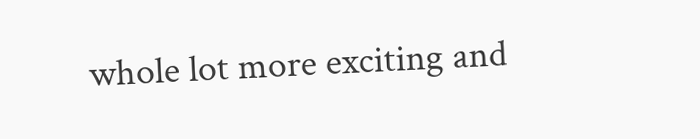whole lot more exciting and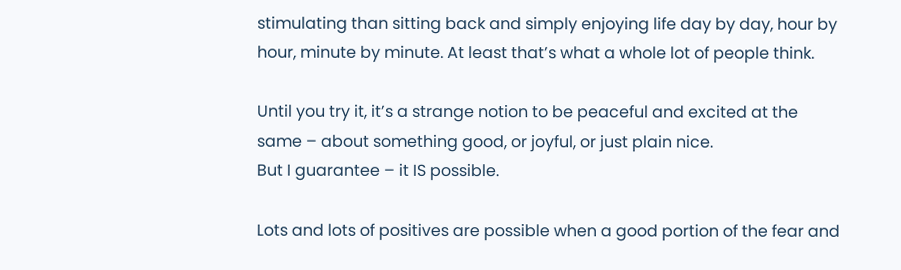stimulating than sitting back and simply enjoying life day by day, hour by hour, minute by minute. At least that’s what a whole lot of people think.

Until you try it, it’s a strange notion to be peaceful and excited at the same – about something good, or joyful, or just plain nice.
But I guarantee – it IS possible.

Lots and lots of positives are possible when a good portion of the fear and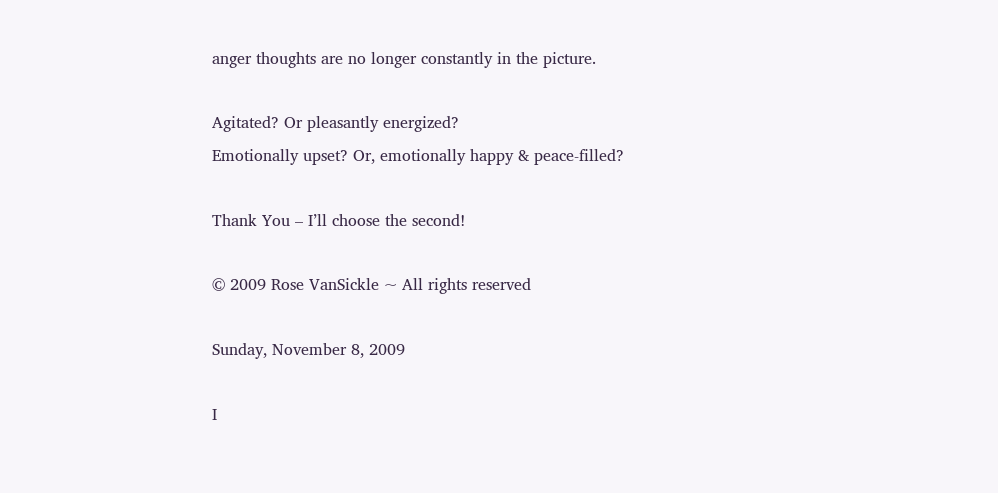anger thoughts are no longer constantly in the picture.

Agitated? Or pleasantly energized?
Emotionally upset? Or, emotionally happy & peace-filled?

Thank You – I’ll choose the second!

© 2009 Rose VanSickle ~ All rights reserved

Sunday, November 8, 2009

I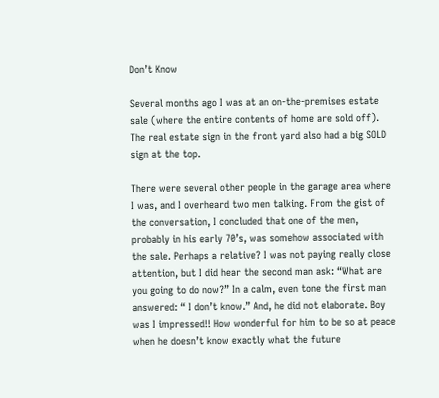Don’t Know

Several months ago I was at an on-the-premises estate sale (where the entire contents of home are sold off). The real estate sign in the front yard also had a big SOLD sign at the top.

There were several other people in the garage area where I was, and I overheard two men talking. From the gist of the conversation, I concluded that one of the men, probably in his early 70’s, was somehow associated with the sale. Perhaps a relative? I was not paying really close attention, but I did hear the second man ask: “What are you going to do now?” In a calm, even tone the first man answered: “ I don’t know.” And, he did not elaborate. Boy was I impressed!! How wonderful for him to be so at peace when he doesn’t know exactly what the future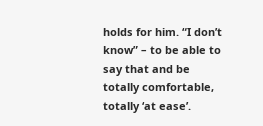holds for him. “I don’t know” – to be able to say that and be totally comfortable, totally ‘at ease’.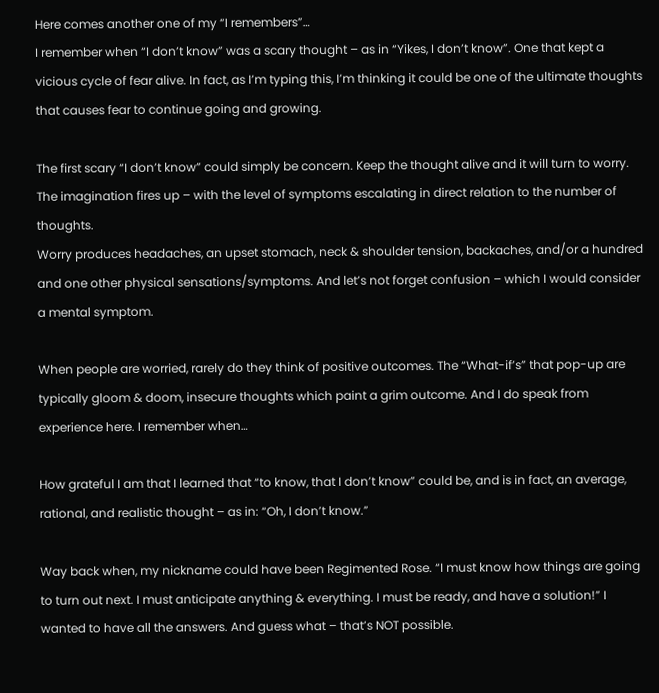Here comes another one of my “I remembers”…
I remember when “I don’t know” was a scary thought – as in “Yikes, I don’t know”. One that kept a vicious cycle of fear alive. In fact, as I’m typing this, I’m thinking it could be one of the ultimate thoughts that causes fear to continue going and growing.

The first scary “I don’t know” could simply be concern. Keep the thought alive and it will turn to worry. The imagination fires up – with the level of symptoms escalating in direct relation to the number of thoughts.
Worry produces headaches, an upset stomach, neck & shoulder tension, backaches, and/or a hundred and one other physical sensations/symptoms. And let’s not forget confusion – which I would consider a mental symptom.

When people are worried, rarely do they think of positive outcomes. The “What-if’s” that pop-up are typically gloom & doom, insecure thoughts which paint a grim outcome. And I do speak from experience here. I remember when…

How grateful I am that I learned that “to know, that I don’t know” could be, and is in fact, an average, rational, and realistic thought – as in: “Oh, I don’t know.”

Way back when, my nickname could have been Regimented Rose. “I must know how things are going to turn out next. I must anticipate anything & everything. I must be ready, and have a solution!” I wanted to have all the answers. And guess what – that’s NOT possible.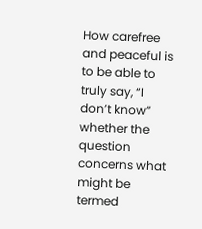How carefree and peaceful is to be able to truly say, “I don’t know” whether the question concerns what might be termed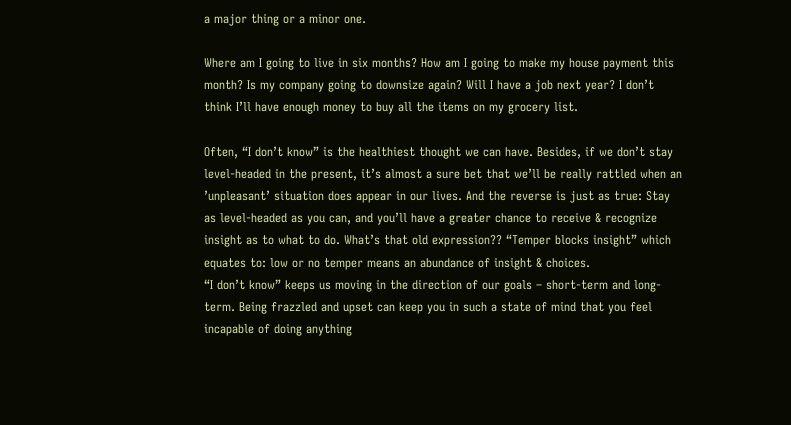a major thing or a minor one.

Where am I going to live in six months? How am I going to make my house payment this month? Is my company going to downsize again? Will I have a job next year? I don’t think I’ll have enough money to buy all the items on my grocery list.

Often, “I don’t know” is the healthiest thought we can have. Besides, if we don’t stay level-headed in the present, it’s almost a sure bet that we’ll be really rattled when an ’unpleasant’ situation does appear in our lives. And the reverse is just as true: Stay as level-headed as you can, and you’ll have a greater chance to receive & recognize insight as to what to do. What’s that old expression?? “Temper blocks insight” which equates to: low or no temper means an abundance of insight & choices.
“I don’t know” keeps us moving in the direction of our goals – short-term and long-term. Being frazzled and upset can keep you in such a state of mind that you feel incapable of doing anything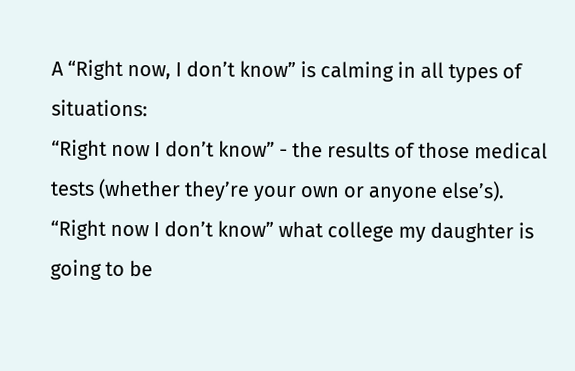A “Right now, I don’t know” is calming in all types of situations:
“Right now I don’t know” - the results of those medical tests (whether they’re your own or anyone else’s). “Right now I don’t know” what college my daughter is going to be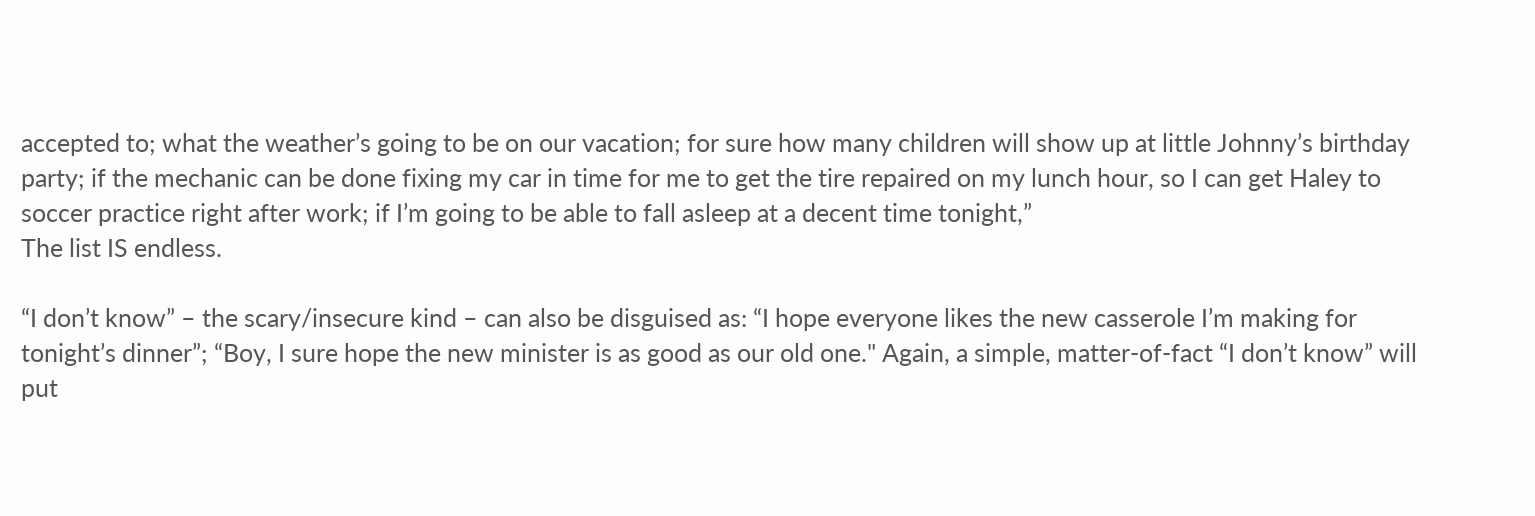accepted to; what the weather’s going to be on our vacation; for sure how many children will show up at little Johnny’s birthday party; if the mechanic can be done fixing my car in time for me to get the tire repaired on my lunch hour, so I can get Haley to soccer practice right after work; if I’m going to be able to fall asleep at a decent time tonight,”
The list IS endless.

“I don’t know” – the scary/insecure kind – can also be disguised as: “I hope everyone likes the new casserole I’m making for tonight’s dinner”; “Boy, I sure hope the new minister is as good as our old one." Again, a simple, matter-of-fact “I don’t know” will put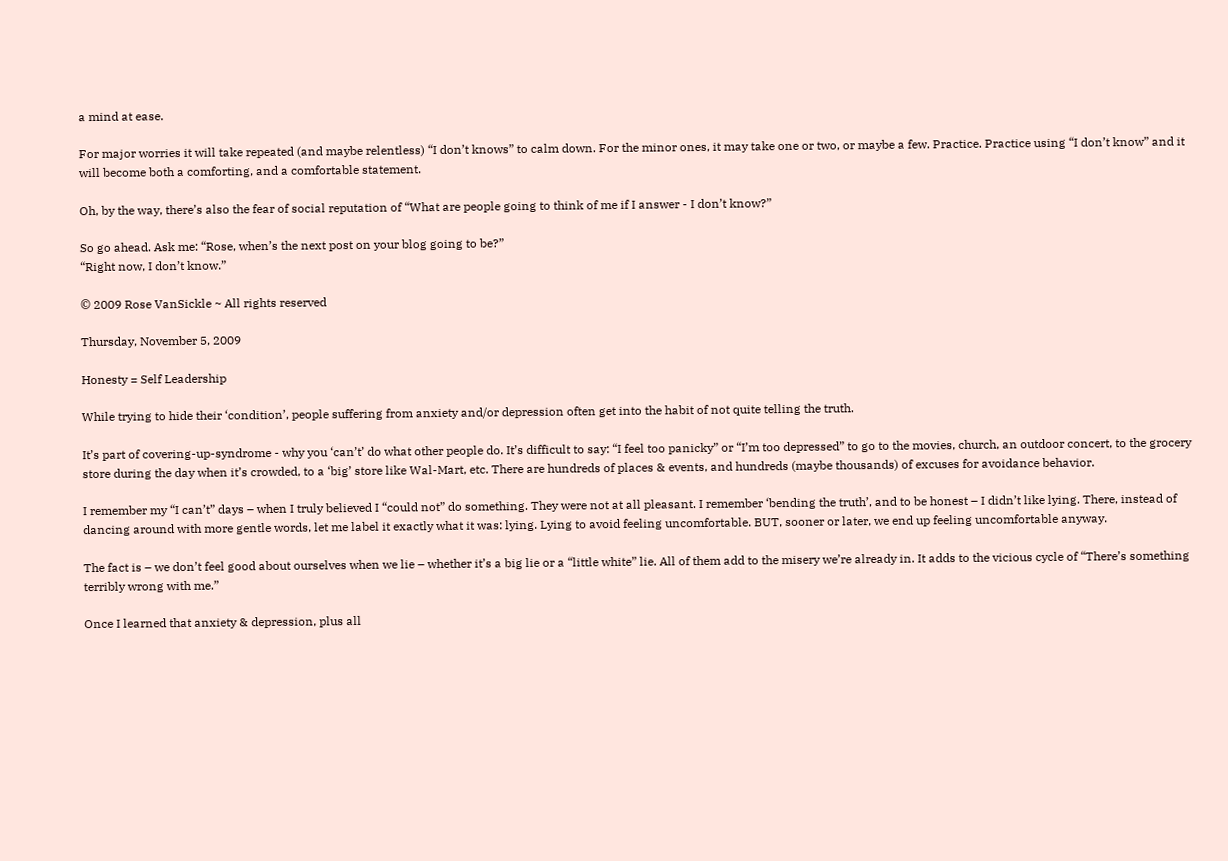a mind at ease.

For major worries it will take repeated (and maybe relentless) “I don’t knows” to calm down. For the minor ones, it may take one or two, or maybe a few. Practice. Practice using “I don’t know” and it will become both a comforting, and a comfortable statement.

Oh, by the way, there’s also the fear of social reputation of “What are people going to think of me if I answer - I don’t know?”

So go ahead. Ask me: “Rose, when’s the next post on your blog going to be?”
“Right now, I don’t know.”

© 2009 Rose VanSickle ~ All rights reserved

Thursday, November 5, 2009

Honesty = Self Leadership

While trying to hide their ‘condition’, people suffering from anxiety and/or depression often get into the habit of not quite telling the truth.

It’s part of covering-up-syndrome - why you ‘can’t’ do what other people do. It’s difficult to say: “I feel too panicky” or “I’m too depressed” to go to the movies, church, an outdoor concert, to the grocery store during the day when it’s crowded, to a ‘big’ store like Wal-Mart, etc. There are hundreds of places & events, and hundreds (maybe thousands) of excuses for avoidance behavior.

I remember my “I can’t” days – when I truly believed I “could not” do something. They were not at all pleasant. I remember ‘bending the truth’, and to be honest – I didn’t like lying. There, instead of dancing around with more gentle words, let me label it exactly what it was: lying. Lying to avoid feeling uncomfortable. BUT, sooner or later, we end up feeling uncomfortable anyway.

The fact is – we don’t feel good about ourselves when we lie – whether it’s a big lie or a “little white” lie. All of them add to the misery we’re already in. It adds to the vicious cycle of “There’s something terribly wrong with me.”

Once I learned that anxiety & depression, plus all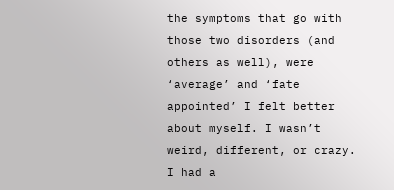the symptoms that go with those two disorders (and others as well), were ‘average’ and ‘fate appointed’ I felt better about myself. I wasn’t weird, different, or crazy. I had a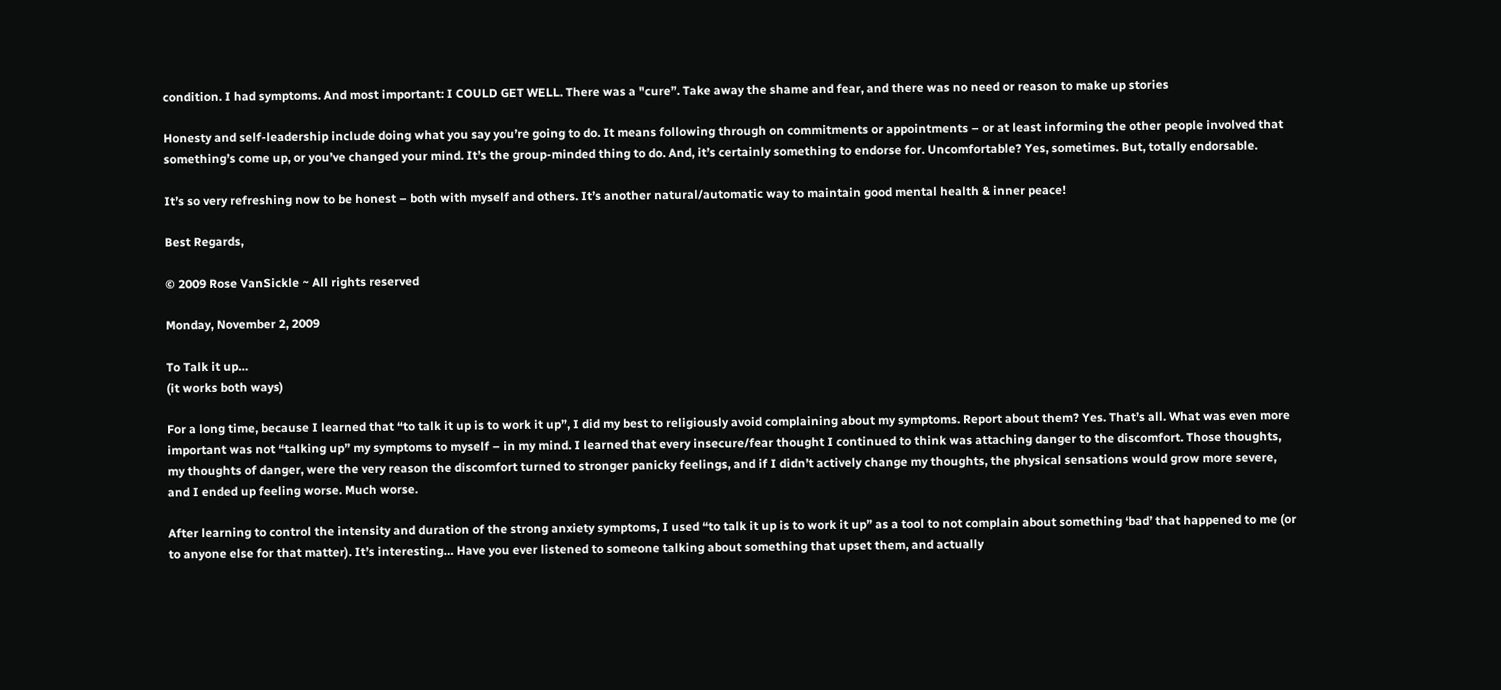condition. I had symptoms. And most important: I COULD GET WELL. There was a "cure”. Take away the shame and fear, and there was no need or reason to make up stories

Honesty and self-leadership include doing what you say you’re going to do. It means following through on commitments or appointments – or at least informing the other people involved that something’s come up, or you’ve changed your mind. It’s the group-minded thing to do. And, it’s certainly something to endorse for. Uncomfortable? Yes, sometimes. But, totally endorsable.

It’s so very refreshing now to be honest – both with myself and others. It’s another natural/automatic way to maintain good mental health & inner peace!

Best Regards,

© 2009 Rose VanSickle ~ All rights reserved

Monday, November 2, 2009

To Talk it up…
(it works both ways)

For a long time, because I learned that “to talk it up is to work it up”, I did my best to religiously avoid complaining about my symptoms. Report about them? Yes. That’s all. What was even more important was not “talking up” my symptoms to myself – in my mind. I learned that every insecure/fear thought I continued to think was attaching danger to the discomfort. Those thoughts, my thoughts of danger, were the very reason the discomfort turned to stronger panicky feelings, and if I didn’t actively change my thoughts, the physical sensations would grow more severe, and I ended up feeling worse. Much worse.

After learning to control the intensity and duration of the strong anxiety symptoms, I used “to talk it up is to work it up” as a tool to not complain about something ‘bad’ that happened to me (or to anyone else for that matter). It’s interesting… Have you ever listened to someone talking about something that upset them, and actually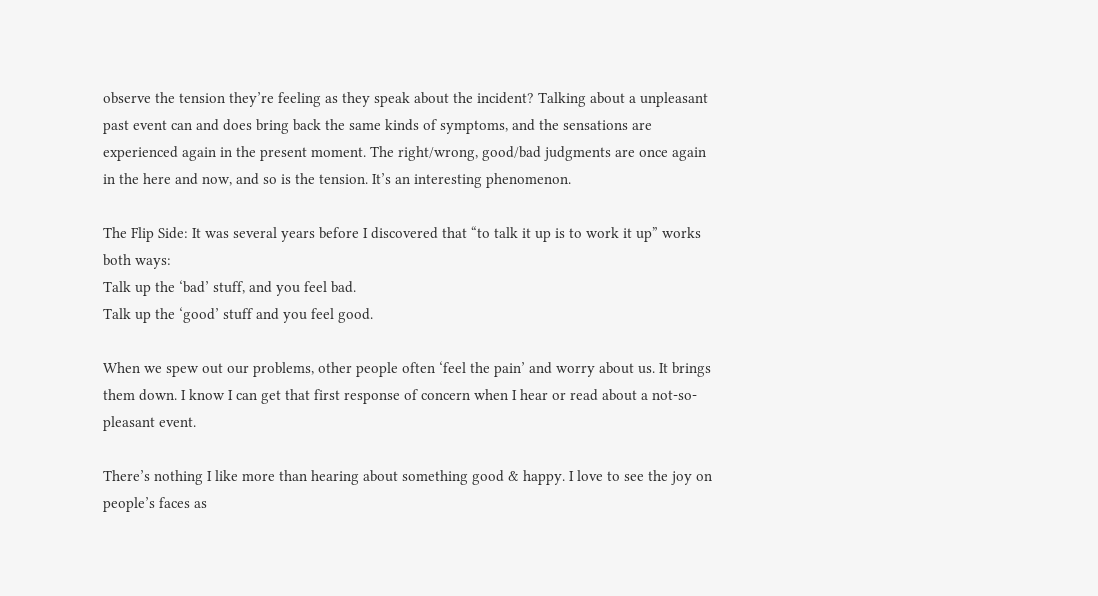observe the tension they’re feeling as they speak about the incident? Talking about a unpleasant past event can and does bring back the same kinds of symptoms, and the sensations are experienced again in the present moment. The right/wrong, good/bad judgments are once again in the here and now, and so is the tension. It’s an interesting phenomenon.

The Flip Side: It was several years before I discovered that “to talk it up is to work it up” works both ways:
Talk up the ‘bad’ stuff, and you feel bad.
Talk up the ‘good’ stuff and you feel good.

When we spew out our problems, other people often ‘feel the pain’ and worry about us. It brings them down. I know I can get that first response of concern when I hear or read about a not-so-pleasant event.

There’s nothing I like more than hearing about something good & happy. I love to see the joy on people’s faces as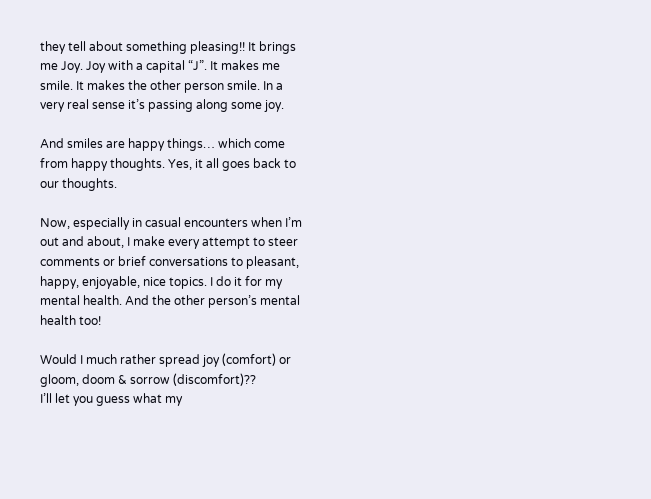they tell about something pleasing!! It brings me Joy. Joy with a capital “J”. It makes me smile. It makes the other person smile. In a very real sense it’s passing along some joy.

And smiles are happy things… which come from happy thoughts. Yes, it all goes back to our thoughts.

Now, especially in casual encounters when I’m out and about, I make every attempt to steer comments or brief conversations to pleasant, happy, enjoyable, nice topics. I do it for my mental health. And the other person’s mental health too!

Would I much rather spread joy (comfort) or gloom, doom & sorrow (discomfort)??
I’ll let you guess what my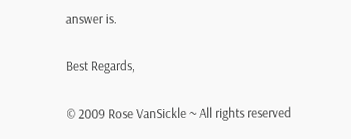answer is.

Best Regards,

© 2009 Rose VanSickle ~ All rights reserved